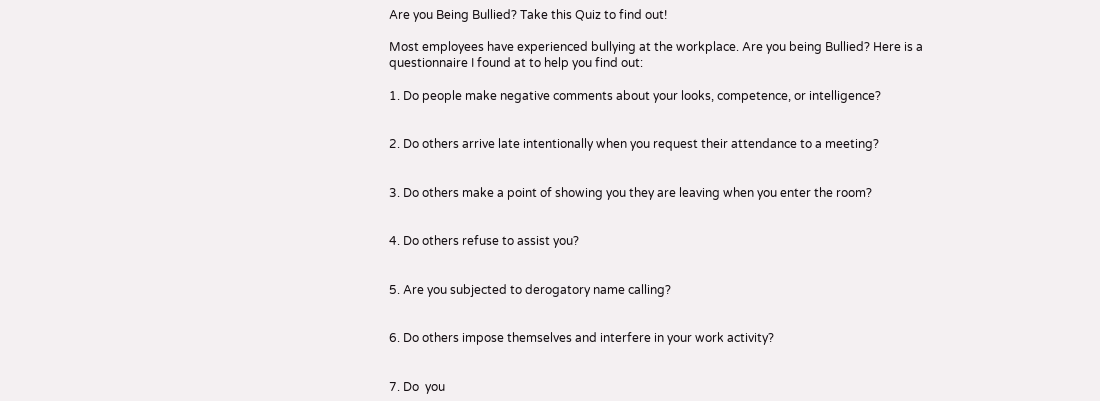Are you Being Bullied? Take this Quiz to find out!

Most employees have experienced bullying at the workplace. Are you being Bullied? Here is a questionnaire I found at to help you find out:

1. Do people make negative comments about your looks, competence, or intelligence?


2. Do others arrive late intentionally when you request their attendance to a meeting?


3. Do others make a point of showing you they are leaving when you enter the room?


4. Do others refuse to assist you?


5. Are you subjected to derogatory name calling?


6. Do others impose themselves and interfere in your work activity?


7. Do  you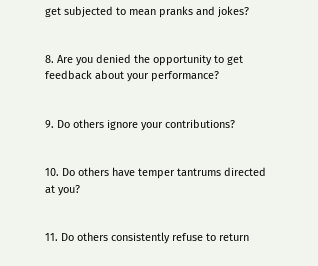get subjected to mean pranks and jokes?


8. Are you denied the opportunity to get feedback about your performance?


9. Do others ignore your contributions?


10. Do others have temper tantrums directed at you?


11. Do others consistently refuse to return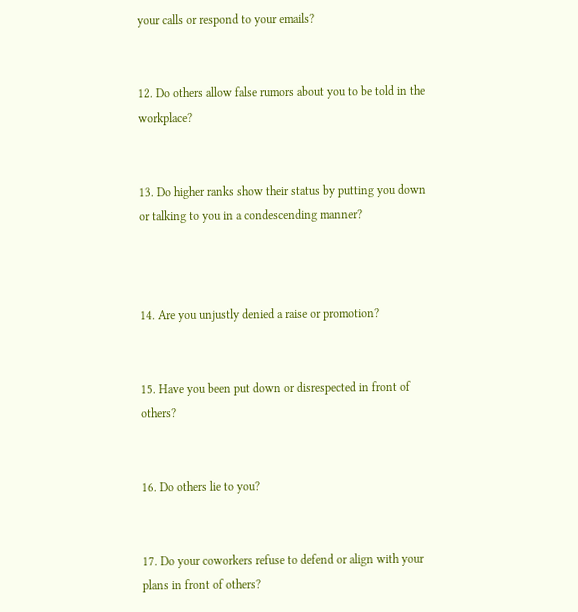your calls or respond to your emails?


12. Do others allow false rumors about you to be told in the workplace?


13. Do higher ranks show their status by putting you down or talking to you in a condescending manner?



14. Are you unjustly denied a raise or promotion?


15. Have you been put down or disrespected in front of others?


16. Do others lie to you?


17. Do your coworkers refuse to defend or align with your plans in front of others?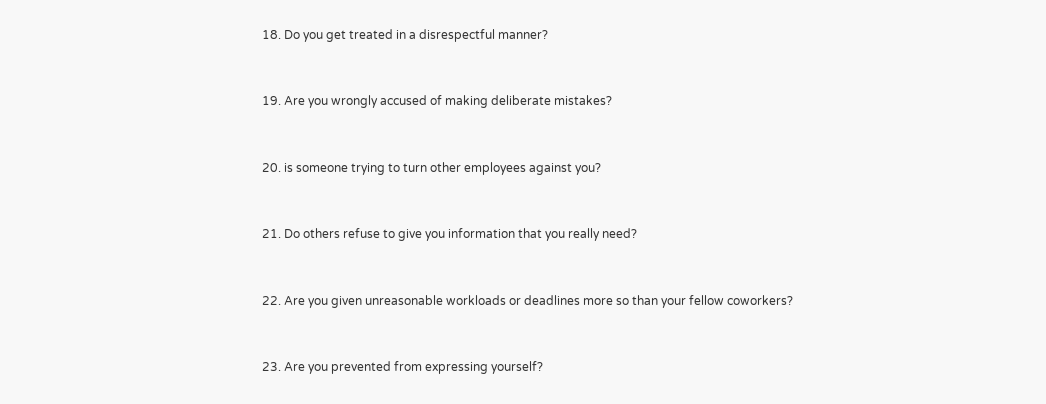18. Do you get treated in a disrespectful manner?


19. Are you wrongly accused of making deliberate mistakes?


20. is someone trying to turn other employees against you?


21. Do others refuse to give you information that you really need?


22. Are you given unreasonable workloads or deadlines more so than your fellow coworkers?


23. Are you prevented from expressing yourself?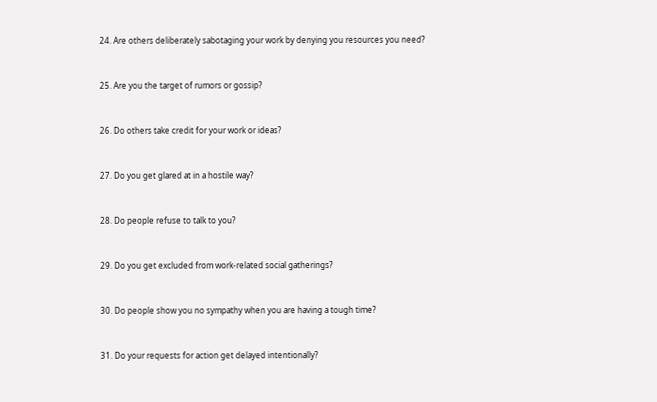24. Are others deliberately sabotaging your work by denying you resources you need?


25. Are you the target of rumors or gossip?


26. Do others take credit for your work or ideas?


27. Do you get glared at in a hostile way?


28. Do people refuse to talk to you?


29. Do you get excluded from work-related social gatherings?


30. Do people show you no sympathy when you are having a tough time?


31. Do your requests for action get delayed intentionally?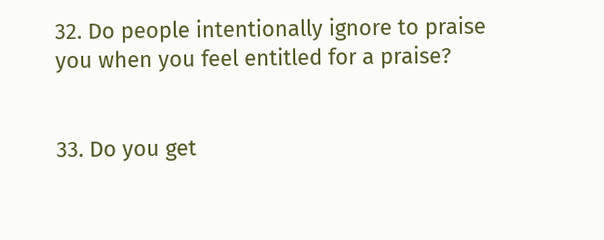32. Do people intentionally ignore to praise you when you feel entitled for a praise?


33. Do you get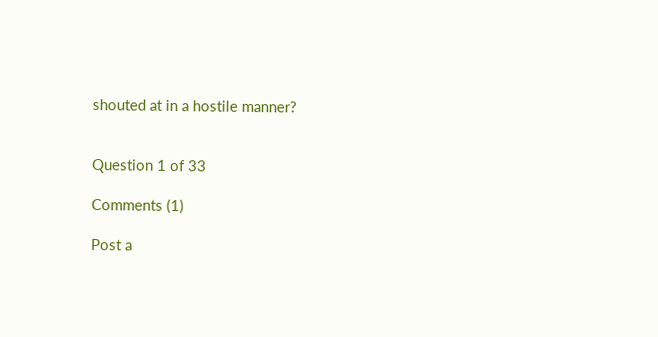shouted at in a hostile manner?


Question 1 of 33

Comments (1)

Post a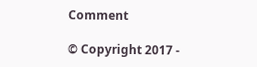Comment

© Copyright 2017 -